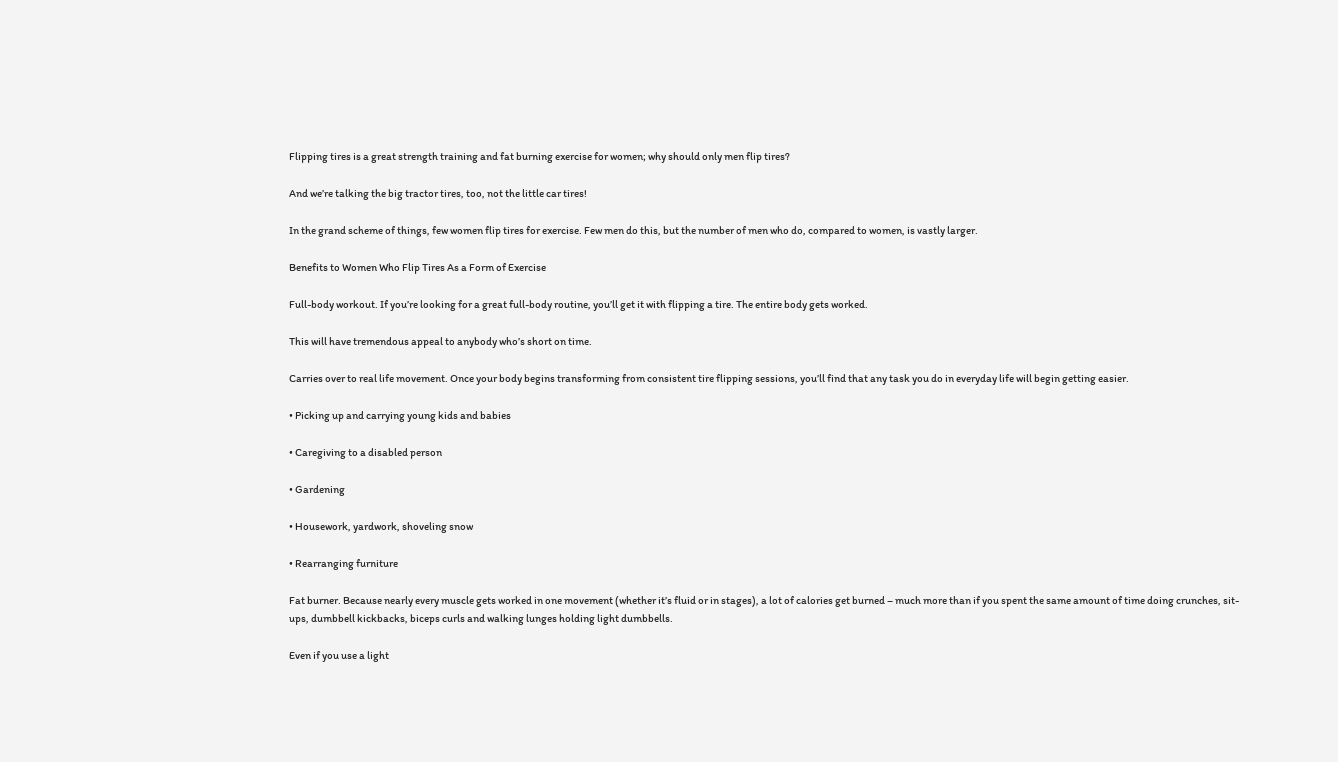Flipping tires is a great strength training and fat burning exercise for women; why should only men flip tires?

And we’re talking the big tractor tires, too, not the little car tires!

In the grand scheme of things, few women flip tires for exercise. Few men do this, but the number of men who do, compared to women, is vastly larger.

Benefits to Women Who Flip Tires As a Form of Exercise

Full-body workout. If you’re looking for a great full-body routine, you’ll get it with flipping a tire. The entire body gets worked.

This will have tremendous appeal to anybody who’s short on time.

Carries over to real life movement. Once your body begins transforming from consistent tire flipping sessions, you’ll find that any task you do in everyday life will begin getting easier.

• Picking up and carrying young kids and babies

• Caregiving to a disabled person

• Gardening

• Housework, yardwork, shoveling snow

• Rearranging furniture

Fat burner. Because nearly every muscle gets worked in one movement (whether it’s fluid or in stages), a lot of calories get burned – much more than if you spent the same amount of time doing crunches, sit-ups, dumbbell kickbacks, biceps curls and walking lunges holding light dumbbells.

Even if you use a light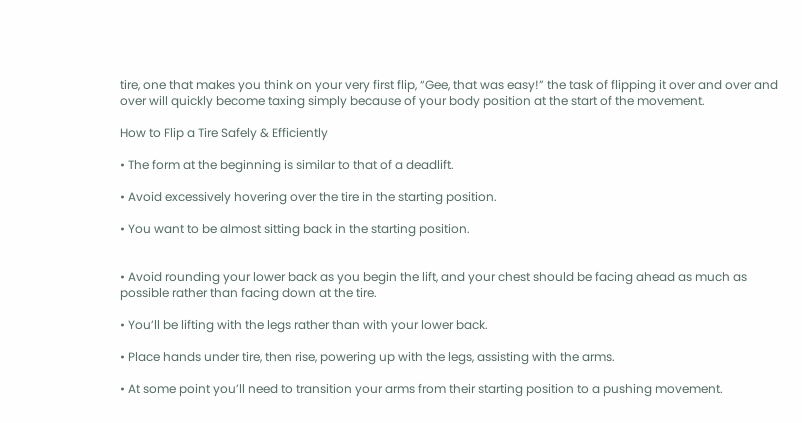tire, one that makes you think on your very first flip, “Gee, that was easy!” the task of flipping it over and over and over will quickly become taxing simply because of your body position at the start of the movement.

How to Flip a Tire Safely & Efficiently

• The form at the beginning is similar to that of a deadlift.

• Avoid excessively hovering over the tire in the starting position.

• You want to be almost sitting back in the starting position.


• Avoid rounding your lower back as you begin the lift, and your chest should be facing ahead as much as possible rather than facing down at the tire.

• You’ll be lifting with the legs rather than with your lower back.

• Place hands under tire, then rise, powering up with the legs, assisting with the arms.

• At some point you’ll need to transition your arms from their starting position to a pushing movement.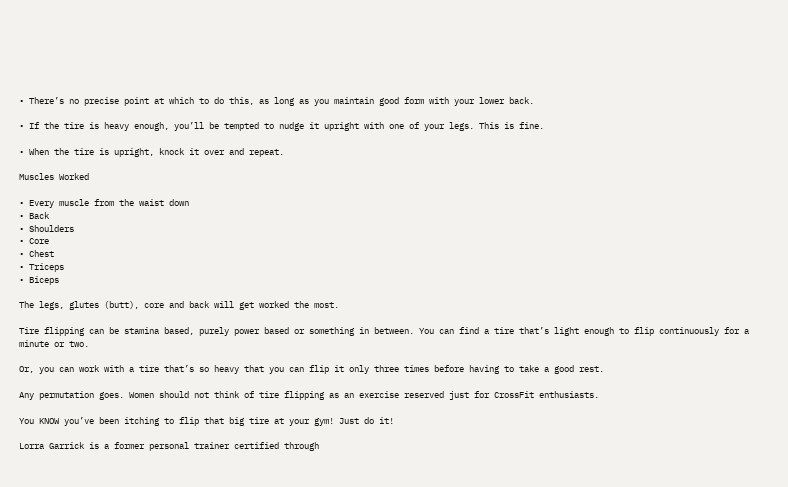• There’s no precise point at which to do this, as long as you maintain good form with your lower back.

• If the tire is heavy enough, you’ll be tempted to nudge it upright with one of your legs. This is fine.

• When the tire is upright, knock it over and repeat.

Muscles Worked

• Every muscle from the waist down
• Back
• Shoulders
• Core
• Chest
• Triceps
• Biceps

The legs, glutes (butt), core and back will get worked the most.

Tire flipping can be stamina based, purely power based or something in between. You can find a tire that’s light enough to flip continuously for a minute or two.

Or, you can work with a tire that’s so heavy that you can flip it only three times before having to take a good rest.

Any permutation goes. Women should not think of tire flipping as an exercise reserved just for CrossFit enthusiasts.

You KNOW you’ve been itching to flip that big tire at your gym! Just do it!

Lorra Garrick is a former personal trainer certified through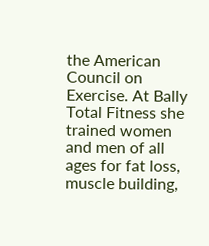the American Council on Exercise. At Bally Total Fitness she trained women and men of all ages for fat loss, muscle building,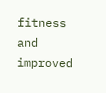fitness and improved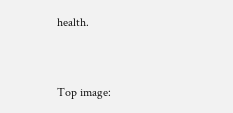health.



Top image: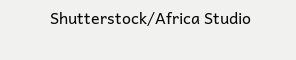Shutterstock/Africa Studio